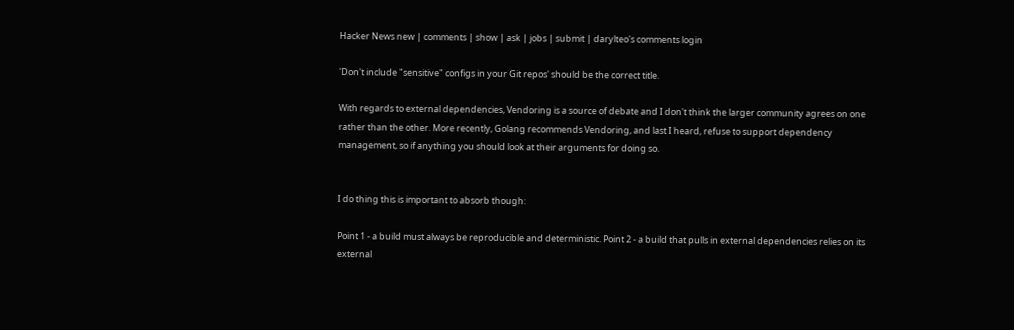Hacker News new | comments | show | ask | jobs | submit | darylteo's comments login

'Don't include "sensitive" configs in your Git repos' should be the correct title.

With regards to external dependencies, Vendoring is a source of debate and I don't think the larger community agrees on one rather than the other. More recently, Golang recommends Vendoring, and last I heard, refuse to support dependency management, so if anything you should look at their arguments for doing so.


I do thing this is important to absorb though:

Point 1 - a build must always be reproducible and deterministic. Point 2 - a build that pulls in external dependencies relies on its external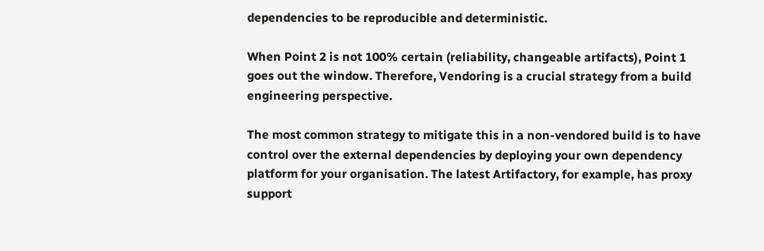dependencies to be reproducible and deterministic.

When Point 2 is not 100% certain (reliability, changeable artifacts), Point 1 goes out the window. Therefore, Vendoring is a crucial strategy from a build engineering perspective.

The most common strategy to mitigate this in a non-vendored build is to have control over the external dependencies by deploying your own dependency platform for your organisation. The latest Artifactory, for example, has proxy support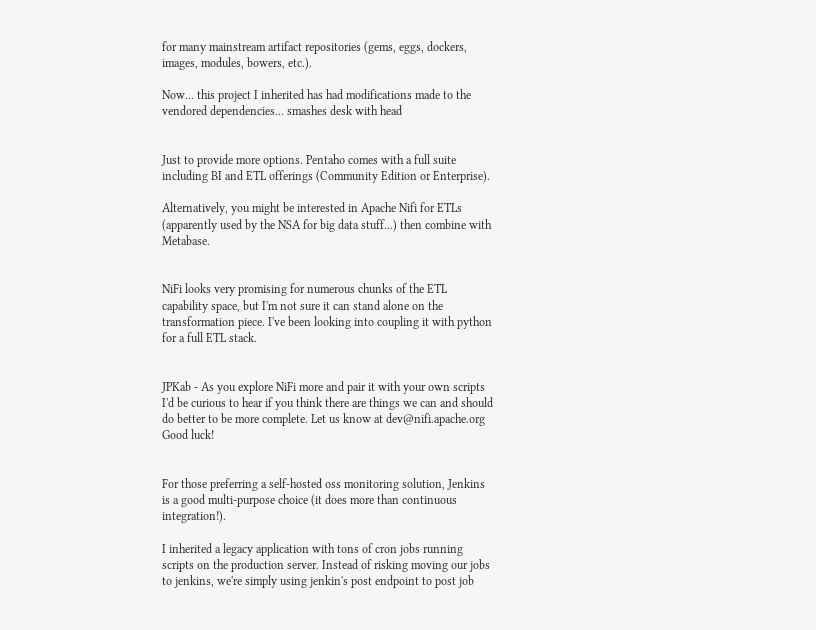for many mainstream artifact repositories (gems, eggs, dockers, images, modules, bowers, etc.).

Now... this project I inherited has had modifications made to the vendored dependencies... smashes desk with head


Just to provide more options. Pentaho comes with a full suite including BI and ETL offerings (Community Edition or Enterprise).

Alternatively, you might be interested in Apache Nifi for ETLs (apparently used by the NSA for big data stuff...) then combine with Metabase.


NiFi looks very promising for numerous chunks of the ETL capability space, but I'm not sure it can stand alone on the transformation piece. I've been looking into coupling it with python for a full ETL stack.


JPKab - As you explore NiFi more and pair it with your own scripts I'd be curious to hear if you think there are things we can and should do better to be more complete. Let us know at dev@nifi.apache.org Good luck!


For those preferring a self-hosted oss monitoring solution, Jenkins is a good multi-purpose choice (it does more than continuous integration!).

I inherited a legacy application with tons of cron jobs running scripts on the production server. Instead of risking moving our jobs to jenkins, we're simply using jenkin's post endpoint to post job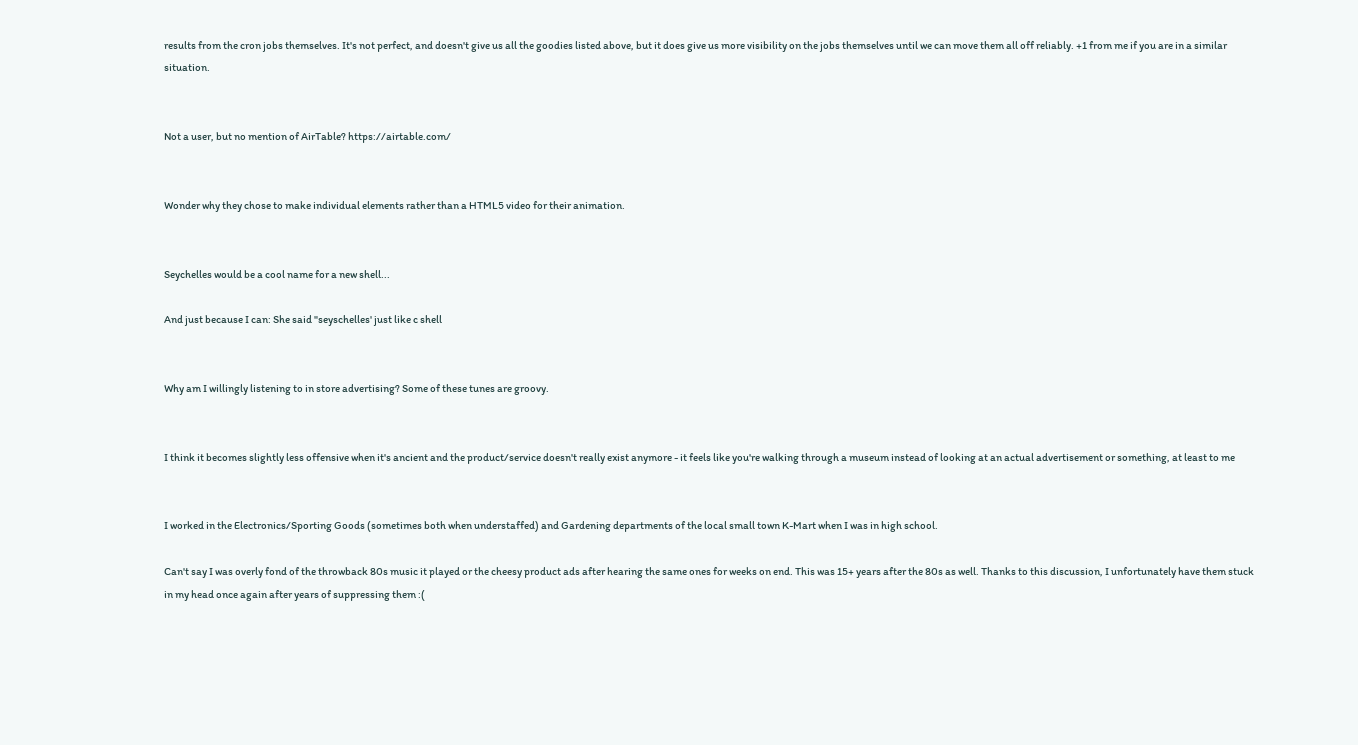results from the cron jobs themselves. It's not perfect, and doesn't give us all the goodies listed above, but it does give us more visibility on the jobs themselves until we can move them all off reliably. +1 from me if you are in a similar situation.


Not a user, but no mention of AirTable? https://airtable.com/


Wonder why they chose to make individual elements rather than a HTML5 video for their animation.


Seychelles would be a cool name for a new shell...

And just because I can: She said "seyschelles' just like c shell


Why am I willingly listening to in store advertising? Some of these tunes are groovy.


I think it becomes slightly less offensive when it's ancient and the product/service doesn't really exist anymore - it feels like you're walking through a museum instead of looking at an actual advertisement or something, at least to me


I worked in the Electronics/Sporting Goods (sometimes both when understaffed) and Gardening departments of the local small town K-Mart when I was in high school.

Can't say I was overly fond of the throwback 80s music it played or the cheesy product ads after hearing the same ones for weeks on end. This was 15+ years after the 80s as well. Thanks to this discussion, I unfortunately have them stuck in my head once again after years of suppressing them :(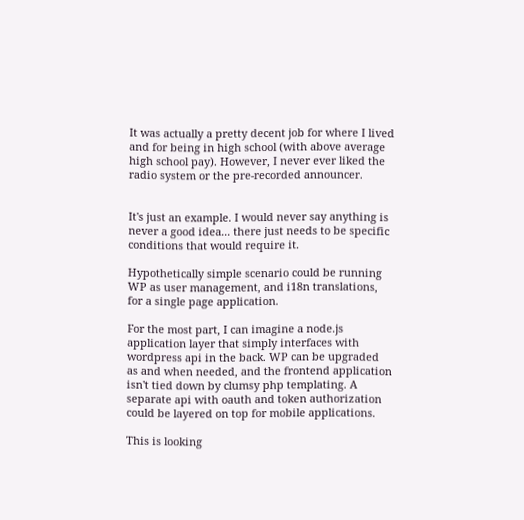It was actually a pretty decent job for where I lived and for being in high school (with above average high school pay). However, I never ever liked the radio system or the pre-recorded announcer.


It's just an example. I would never say anything is never a good idea... there just needs to be specific conditions that would require it.

Hypothetically simple scenario could be running WP as user management, and i18n translations, for a single page application.

For the most part, I can imagine a node.js application layer that simply interfaces with wordpress api in the back. WP can be upgraded as and when needed, and the frontend application isn't tied down by clumsy php templating. A separate api with oauth and token authorization could be layered on top for mobile applications.

This is looking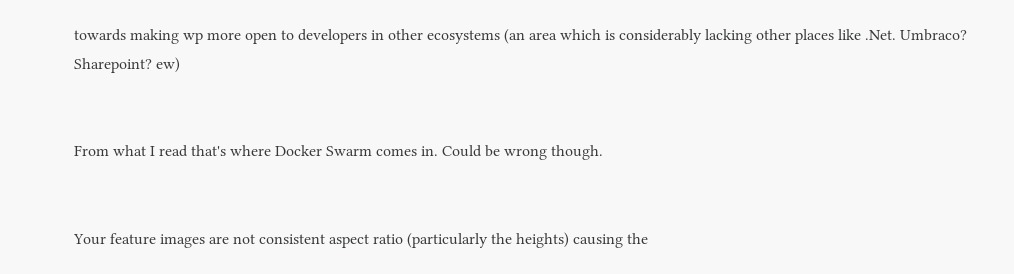towards making wp more open to developers in other ecosystems (an area which is considerably lacking other places like .Net. Umbraco? Sharepoint? ew)


From what I read that's where Docker Swarm comes in. Could be wrong though.


Your feature images are not consistent aspect ratio (particularly the heights) causing the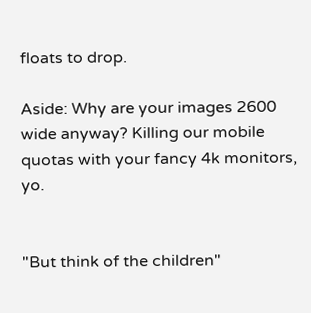floats to drop.

Aside: Why are your images 2600 wide anyway? Killing our mobile quotas with your fancy 4k monitors, yo.


"But think of the children"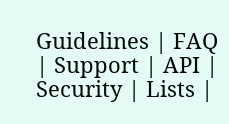Guidelines | FAQ | Support | API | Security | Lists |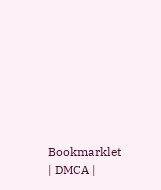Bookmarklet | DMCA |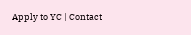Apply to YC | Contact